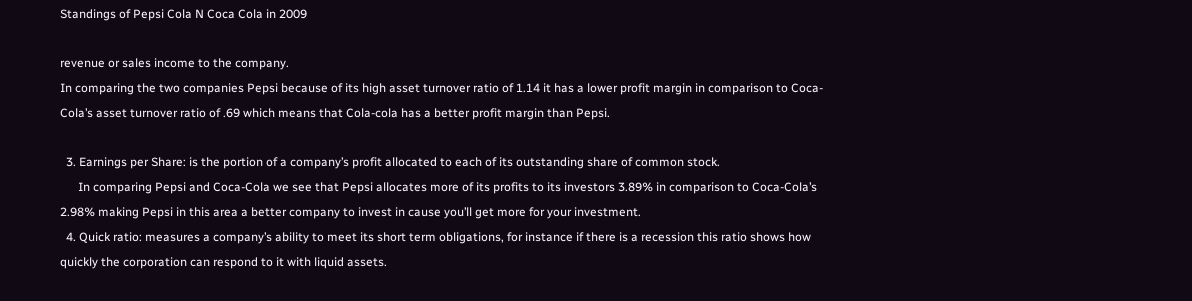Standings of Pepsi Cola N Coca Cola in 2009

revenue or sales income to the company.
In comparing the two companies Pepsi because of its high asset turnover ratio of 1.14 it has a lower profit margin in comparison to Coca-Cola’s asset turnover ratio of .69 which means that Cola-cola has a better profit margin than Pepsi.

  3. Earnings per Share: is the portion of a company’s profit allocated to each of its outstanding share of common stock.
      In comparing Pepsi and Coca-Cola we see that Pepsi allocates more of its profits to its investors 3.89% in comparison to Coca-Cola’s 2.98% making Pepsi in this area a better company to invest in cause you’ll get more for your investment.
  4. Quick ratio: measures a company’s ability to meet its short term obligations, for instance if there is a recession this ratio shows how quickly the corporation can respond to it with liquid assets.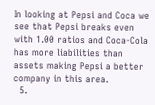In looking at Pepsi and Coca we see that Pepsi breaks even with 1.00 ratios and Coca-Cola has more liabilities than assets making Pepsi a better company in this area.
  5.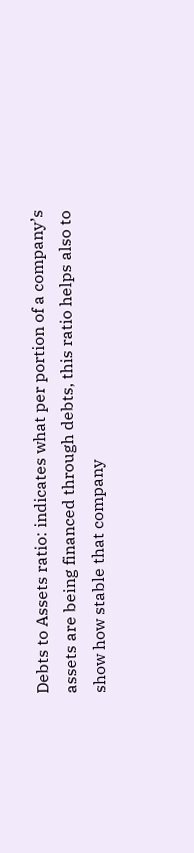Debts to Assets ratio: indicates what per portion of a company’s assets are being financed through debts, this ratio helps also to show how stable that company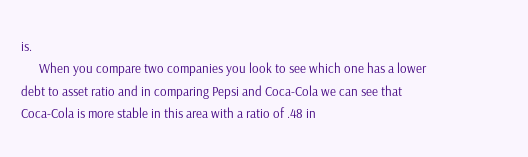is.
      When you compare two companies you look to see which one has a lower debt to asset ratio and in comparing Pepsi and Coca-Cola we can see that Coca-Cola is more stable in this area with a ratio of .48 in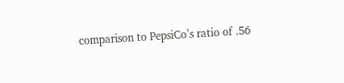comparison to PepsiCo’s ratio of .56